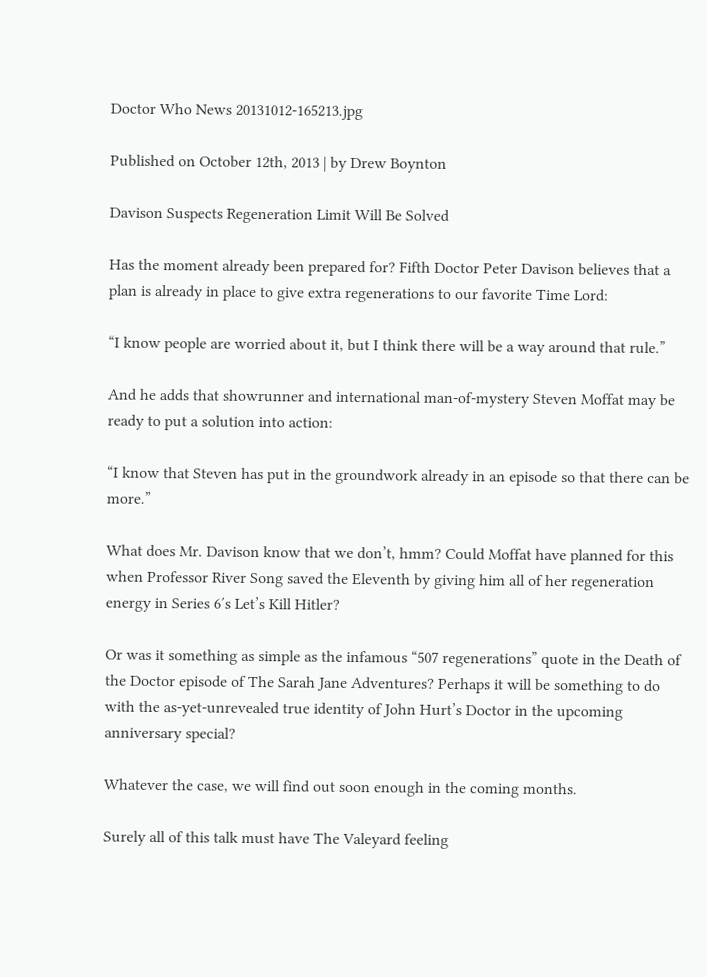Doctor Who News 20131012-165213.jpg

Published on October 12th, 2013 | by Drew Boynton

Davison Suspects Regeneration Limit Will Be Solved

Has the moment already been prepared for? Fifth Doctor Peter Davison believes that a plan is already in place to give extra regenerations to our favorite Time Lord:

“I know people are worried about it, but I think there will be a way around that rule.”

And he adds that showrunner and international man-of-mystery Steven Moffat may be ready to put a solution into action:

“I know that Steven has put in the groundwork already in an episode so that there can be more.”

What does Mr. Davison know that we don’t, hmm? Could Moffat have planned for this when Professor River Song saved the Eleventh by giving him all of her regeneration energy in Series 6′s Let’s Kill Hitler?

Or was it something as simple as the infamous “507 regenerations” quote in the Death of the Doctor episode of The Sarah Jane Adventures? Perhaps it will be something to do with the as-yet-unrevealed true identity of John Hurt’s Doctor in the upcoming anniversary special?

Whatever the case, we will find out soon enough in the coming months.

Surely all of this talk must have The Valeyard feeling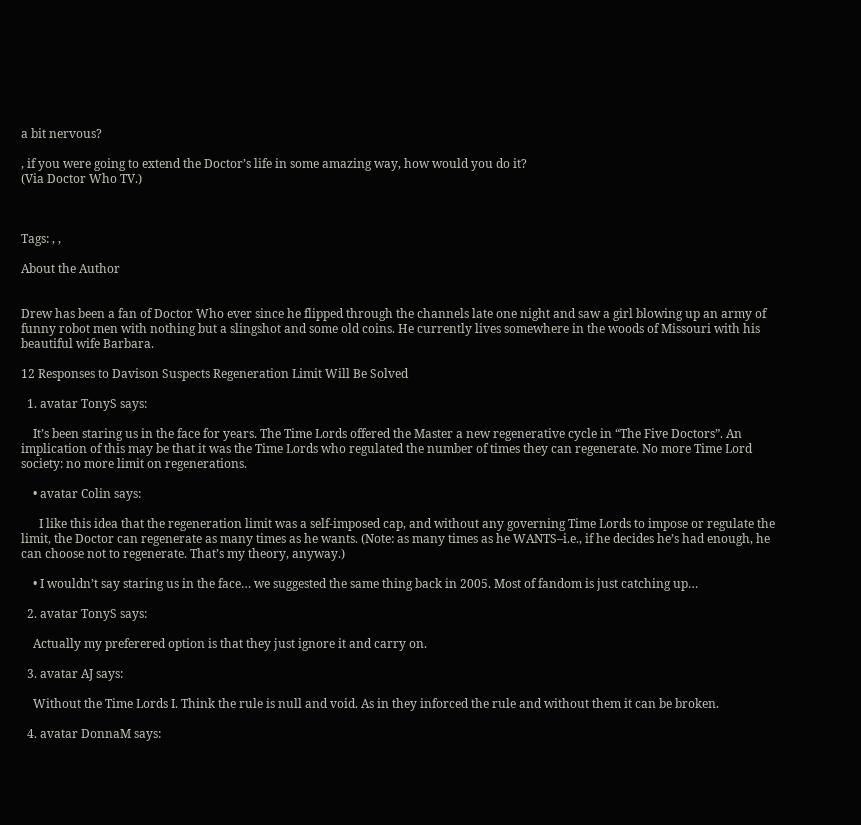a bit nervous?

, if you were going to extend the Doctor’s life in some amazing way, how would you do it?
(Via Doctor Who TV.)



Tags: , ,

About the Author


Drew has been a fan of Doctor Who ever since he flipped through the channels late one night and saw a girl blowing up an army of funny robot men with nothing but a slingshot and some old coins. He currently lives somewhere in the woods of Missouri with his beautiful wife Barbara.

12 Responses to Davison Suspects Regeneration Limit Will Be Solved

  1. avatar TonyS says:

    It’s been staring us in the face for years. The Time Lords offered the Master a new regenerative cycle in “The Five Doctors”. An implication of this may be that it was the Time Lords who regulated the number of times they can regenerate. No more Time Lord society: no more limit on regenerations.

    • avatar Colin says:

      I like this idea that the regeneration limit was a self-imposed cap, and without any governing Time Lords to impose or regulate the limit, the Doctor can regenerate as many times as he wants. (Note: as many times as he WANTS–i.e., if he decides he’s had enough, he can choose not to regenerate. That’s my theory, anyway.)

    • I wouldn’t say staring us in the face… we suggested the same thing back in 2005. Most of fandom is just catching up…

  2. avatar TonyS says:

    Actually my preferered option is that they just ignore it and carry on.

  3. avatar AJ says:

    Without the Time Lords I. Think the rule is null and void. As in they inforced the rule and without them it can be broken.

  4. avatar DonnaM says: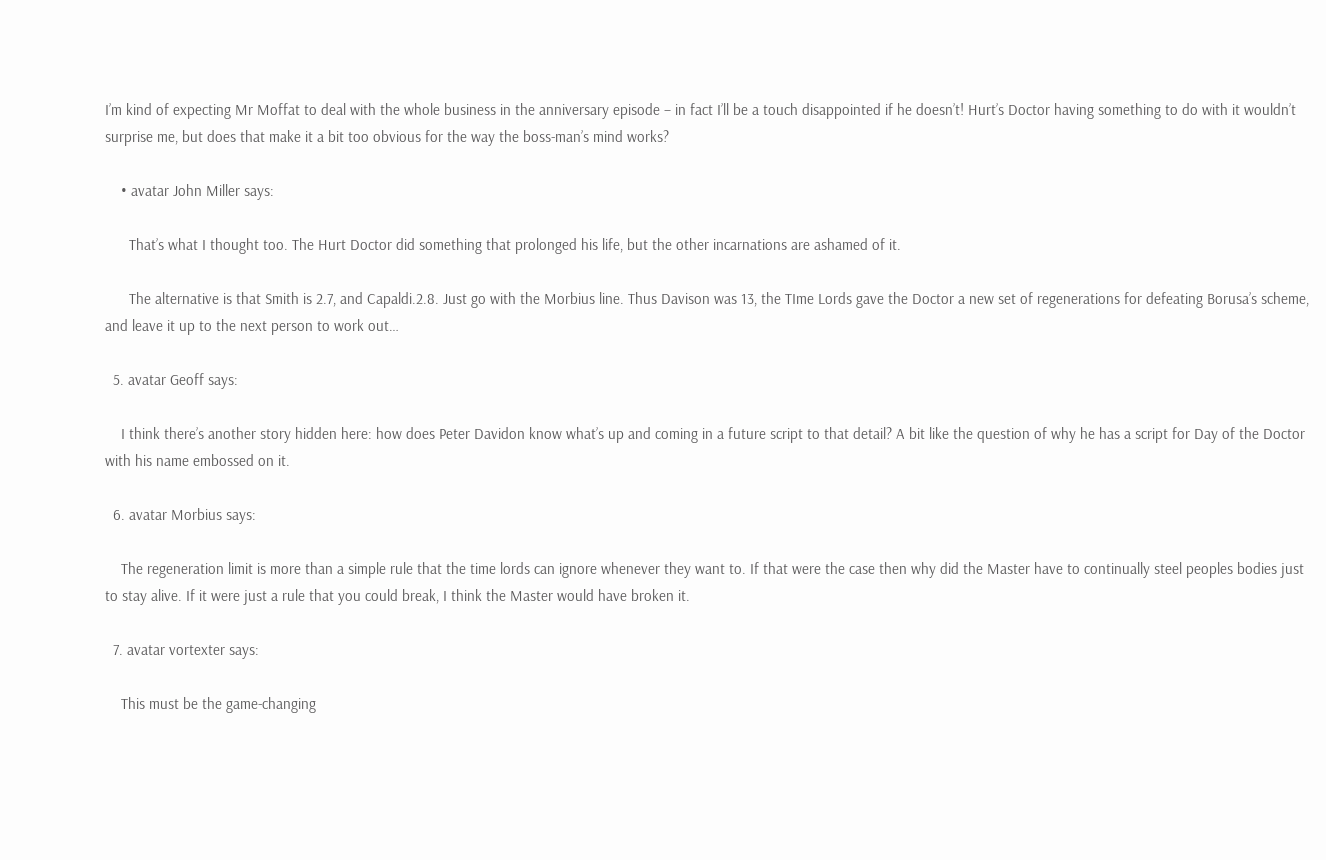I’m kind of expecting Mr Moffat to deal with the whole business in the anniversary episode – in fact I’ll be a touch disappointed if he doesn’t! Hurt’s Doctor having something to do with it wouldn’t surprise me, but does that make it a bit too obvious for the way the boss-man’s mind works?

    • avatar John Miller says:

      That’s what I thought too. The Hurt Doctor did something that prolonged his life, but the other incarnations are ashamed of it.

      The alternative is that Smith is 2.7, and Capaldi.2.8. Just go with the Morbius line. Thus Davison was 13, the TIme Lords gave the Doctor a new set of regenerations for defeating Borusa’s scheme, and leave it up to the next person to work out…

  5. avatar Geoff says:

    I think there’s another story hidden here: how does Peter Davidon know what’s up and coming in a future script to that detail? A bit like the question of why he has a script for Day of the Doctor with his name embossed on it.

  6. avatar Morbius says:

    The regeneration limit is more than a simple rule that the time lords can ignore whenever they want to. If that were the case then why did the Master have to continually steel peoples bodies just to stay alive. If it were just a rule that you could break, I think the Master would have broken it.

  7. avatar vortexter says:

    This must be the game-changing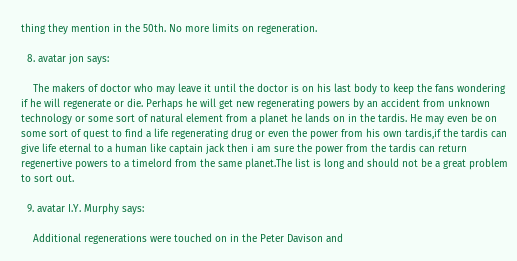thing they mention in the 50th. No more limits on regeneration.

  8. avatar jon says:

    The makers of doctor who may leave it until the doctor is on his last body to keep the fans wondering if he will regenerate or die. Perhaps he will get new regenerating powers by an accident from unknown technology or some sort of natural element from a planet he lands on in the tardis. He may even be on some sort of quest to find a life regenerating drug or even the power from his own tardis,if the tardis can give life eternal to a human like captain jack then i am sure the power from the tardis can return regenertive powers to a timelord from the same planet.The list is long and should not be a great problem to sort out.

  9. avatar I.Y. Murphy says:

    Additional regenerations were touched on in the Peter Davison and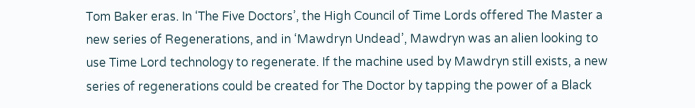Tom Baker eras. In ‘The Five Doctors’, the High Council of Time Lords offered The Master a new series of Regenerations, and in ‘Mawdryn Undead’, Mawdryn was an alien looking to use Time Lord technology to regenerate. If the machine used by Mawdryn still exists, a new series of regenerations could be created for The Doctor by tapping the power of a Black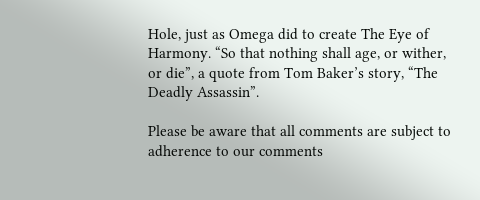Hole, just as Omega did to create The Eye of Harmony. “So that nothing shall age, or wither, or die”, a quote from Tom Baker’s story, “The Deadly Assassin”.

Please be aware that all comments are subject to adherence to our comments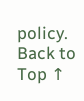policy.
Back to Top ↑